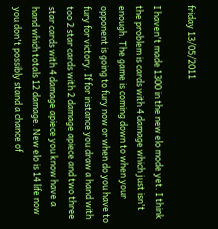friday 13/05/2011

I haven't made 1300 in the new elo mode yet. I think the problem is cards with 4 damage which just isn't enough. The game is coming down to when your opponent is going to fury now or when do you have to fury for victory. If for instance you draw a hand with too 2 star cards with 2 damage apiece and two three star cards with 4 damage apiece you know have a hand which totals 12 damage. New elo is 14 life now you don't possibly stand a chance of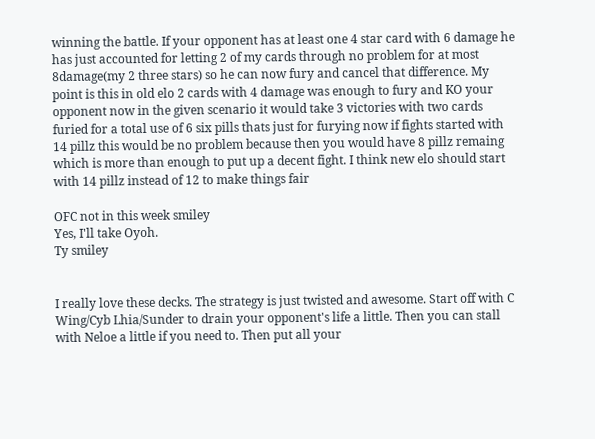winning the battle. If your opponent has at least one 4 star card with 6 damage he has just accounted for letting 2 of my cards through no problem for at most 8damage(my 2 three stars) so he can now fury and cancel that difference. My point is this in old elo 2 cards with 4 damage was enough to fury and KO your opponent now in the given scenario it would take 3 victories with two cards furied for a total use of 6 six pills thats just for furying now if fights started with 14 pillz this would be no problem because then you would have 8 pillz remaing which is more than enough to put up a decent fight. I think new elo should start with 14 pillz instead of 12 to make things fair

OFC not in this week smiley
Yes, I'll take Oyoh.
Ty smiley


I really love these decks. The strategy is just twisted and awesome. Start off with C Wing/Cyb Lhia/Sunder to drain your opponent's life a little. Then you can stall with Neloe a little if you need to. Then put all your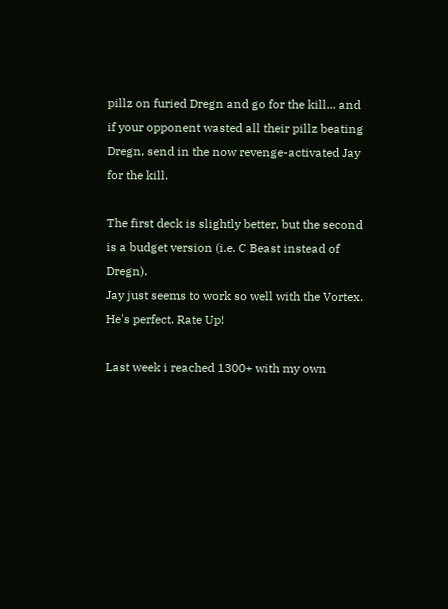pillz on furied Dregn and go for the kill... and if your opponent wasted all their pillz beating Dregn, send in the now revenge-activated Jay for the kill.

The first deck is slightly better, but the second is a budget version (i.e. C Beast instead of Dregn).
Jay just seems to work so well with the Vortex. He's perfect. Rate Up!

Last week i reached 1300+ with my own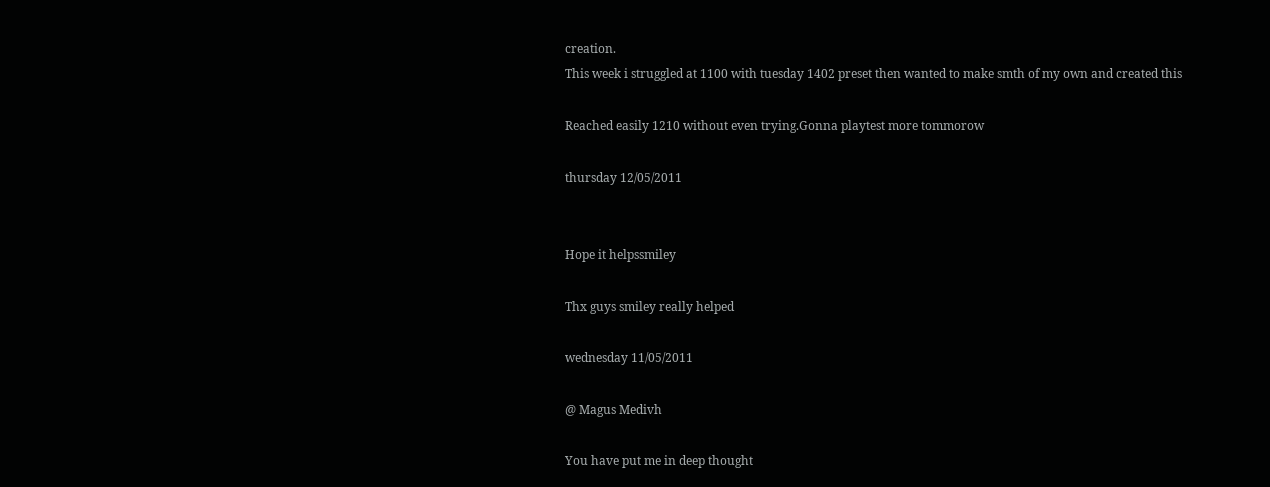creation.
This week i struggled at 1100 with tuesday 1402 preset then wanted to make smth of my own and created this

Reached easily 1210 without even trying.Gonna playtest more tommorow

thursday 12/05/2011


Hope it helpssmiley

Thx guys smiley really helped

wednesday 11/05/2011

@ Magus Medivh

You have put me in deep thought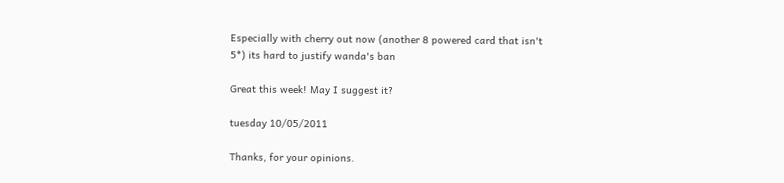Especially with cherry out now (another 8 powered card that isn't 5*) its hard to justify wanda's ban

Great this week! May I suggest it?

tuesday 10/05/2011

Thanks, for your opinions.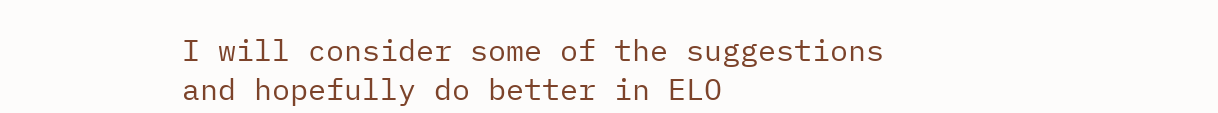I will consider some of the suggestions and hopefully do better in ELO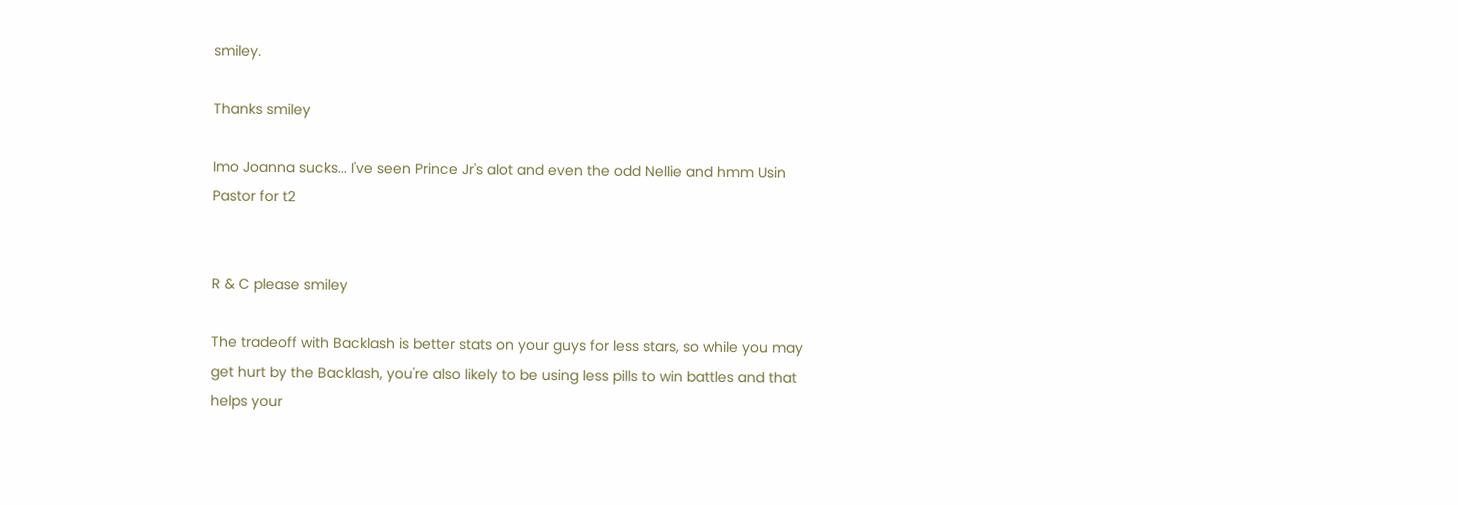smiley.

Thanks smiley

Imo Joanna sucks... I've seen Prince Jr's alot and even the odd Nellie and hmm Usin Pastor for t2


R & C please smiley

The tradeoff with Backlash is better stats on your guys for less stars, so while you may get hurt by the Backlash, you're also likely to be using less pills to win battles and that helps your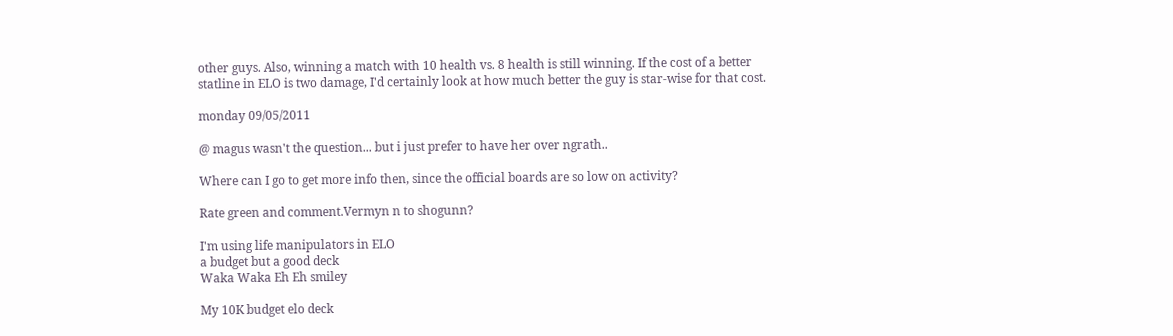other guys. Also, winning a match with 10 health vs. 8 health is still winning. If the cost of a better statline in ELO is two damage, I'd certainly look at how much better the guy is star-wise for that cost.

monday 09/05/2011

@ magus wasn't the question... but i just prefer to have her over ngrath..

Where can I go to get more info then, since the official boards are so low on activity?

Rate green and comment.Vermyn n to shogunn?

I'm using life manipulators in ELO
a budget but a good deck
Waka Waka Eh Eh smiley

My 10K budget elo deck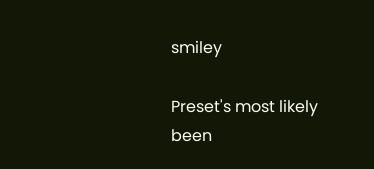smiley

Preset's most likely been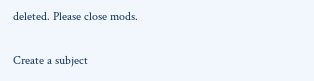deleted. Please close mods.

Create a subject